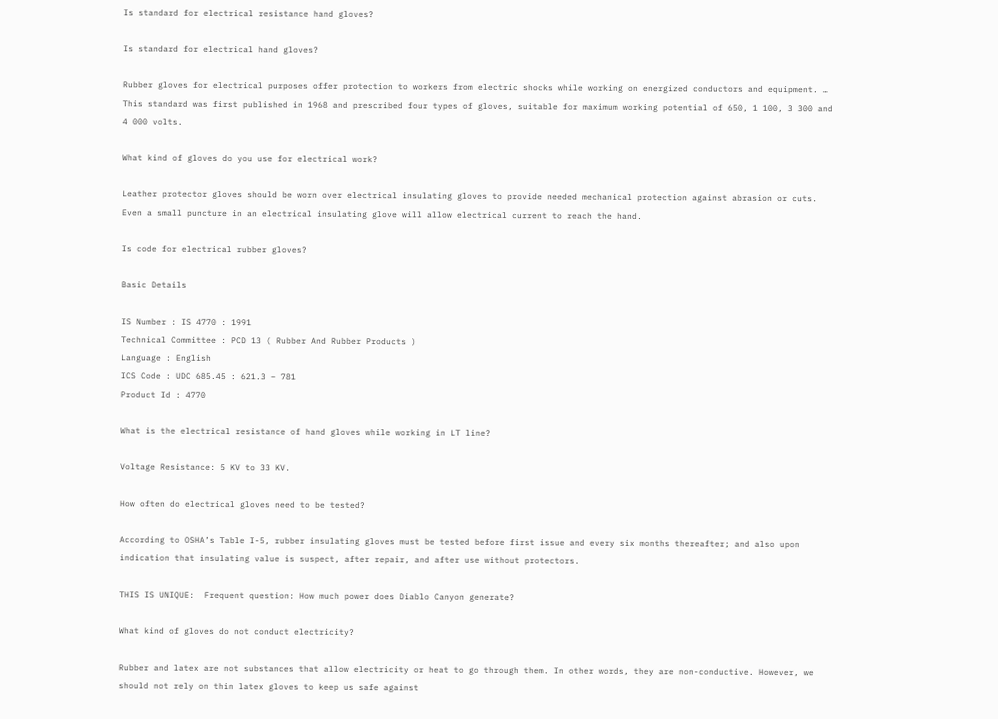Is standard for electrical resistance hand gloves?

Is standard for electrical hand gloves?

Rubber gloves for electrical purposes offer protection to workers from electric shocks while working on energized conductors and equipment. … This standard was first published in 1968 and prescribed four types of gloves, suitable for maximum working potential of 650, 1 100, 3 300 and 4 000 volts.

What kind of gloves do you use for electrical work?

Leather protector gloves should be worn over electrical insulating gloves to provide needed mechanical protection against abrasion or cuts. Even a small puncture in an electrical insulating glove will allow electrical current to reach the hand.

Is code for electrical rubber gloves?

Basic Details

IS Number : IS 4770 : 1991
Technical Committee : PCD 13 ( Rubber And Rubber Products )
Language : English
ICS Code : UDC 685.45 : 621.3 – 781
Product Id : 4770

What is the electrical resistance of hand gloves while working in LT line?

Voltage Resistance: 5 KV to 33 KV.

How often do electrical gloves need to be tested?

According to OSHA’s Table I-5, rubber insulating gloves must be tested before first issue and every six months thereafter; and also upon indication that insulating value is suspect, after repair, and after use without protectors.

THIS IS UNIQUE:  Frequent question: How much power does Diablo Canyon generate?

What kind of gloves do not conduct electricity?

Rubber and latex are not substances that allow electricity or heat to go through them. In other words, they are non-conductive. However, we should not rely on thin latex gloves to keep us safe against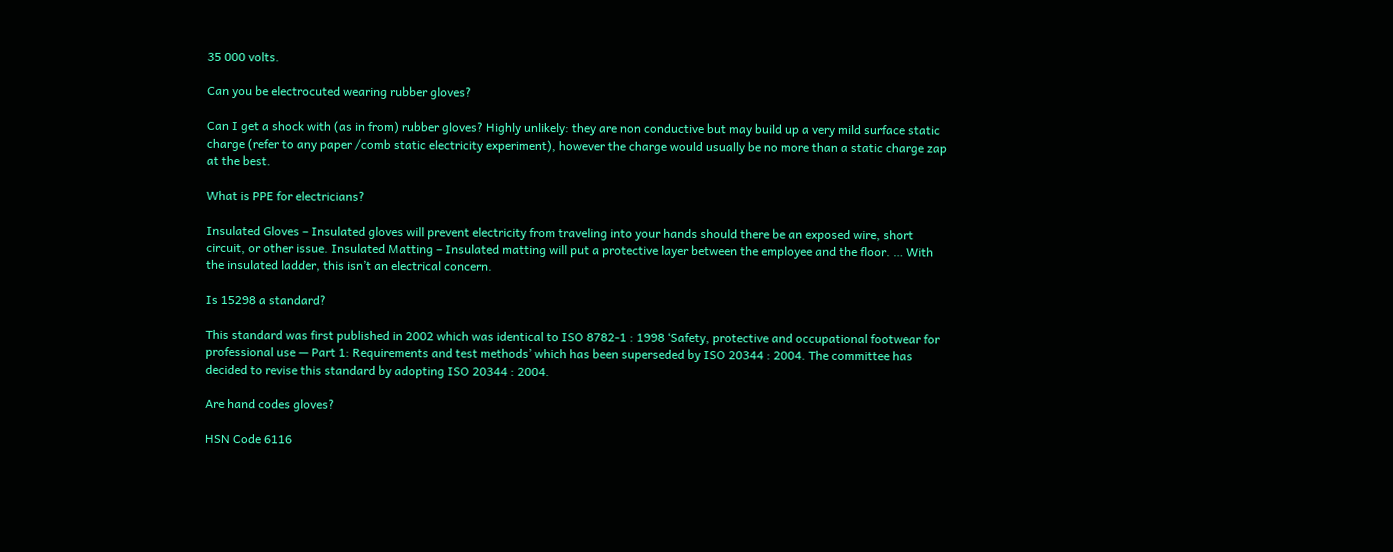35 000 volts.

Can you be electrocuted wearing rubber gloves?

Can I get a shock with (as in from) rubber gloves? Highly unlikely: they are non conductive but may build up a very mild surface static charge (refer to any paper /comb static electricity experiment), however the charge would usually be no more than a static charge zap at the best.

What is PPE for electricians?

Insulated Gloves – Insulated gloves will prevent electricity from traveling into your hands should there be an exposed wire, short circuit, or other issue. Insulated Matting – Insulated matting will put a protective layer between the employee and the floor. … With the insulated ladder, this isn’t an electrical concern.

Is 15298 a standard?

This standard was first published in 2002 which was identical to ISO 8782-1 : 1998 ‘Safety, protective and occupational footwear for professional use — Part 1: Requirements and test methods’ which has been superseded by ISO 20344 : 2004. The committee has decided to revise this standard by adopting ISO 20344 : 2004.

Are hand codes gloves?

HSN Code 6116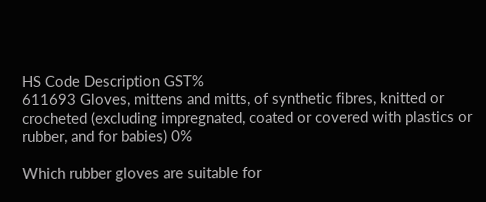HS Code Description GST%
611693 Gloves, mittens and mitts, of synthetic fibres, knitted or crocheted (excluding impregnated, coated or covered with plastics or rubber, and for babies) 0%

Which rubber gloves are suitable for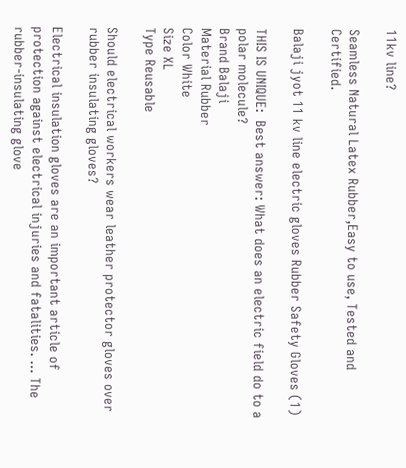11kv line?

Seamless Natural Latex Rubber,Easy to use, Tested and Certified.

Balaji jyot 11 kv line electric gloves Rubber Safety Gloves (1)

THIS IS UNIQUE:  Best answer: What does an electric field do to a polar molecule?
Brand Balaji
Material Rubber
Color White
Size XL
Type Reusable

Should electrical workers wear leather protector gloves over rubber insulating gloves?

Electrical insulation gloves are an important article of protection against electrical injuries and fatalities. … The rubber-insulating glove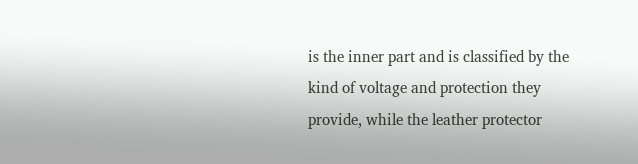is the inner part and is classified by the kind of voltage and protection they provide, while the leather protector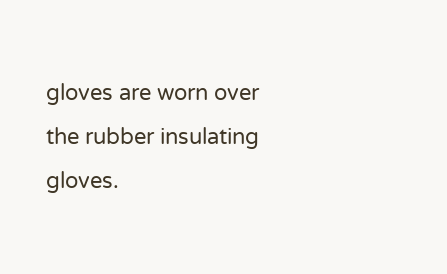gloves are worn over the rubber insulating gloves.